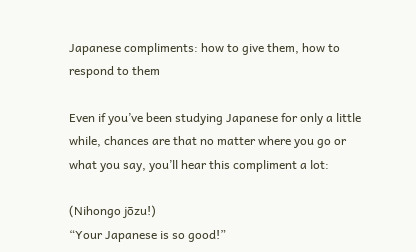Japanese compliments: how to give them, how to respond to them

Even if you’ve been studying Japanese for only a little while, chances are that no matter where you go or what you say, you’ll hear this compliment a lot:

(Nihongo jōzu!)
“Your Japanese is so good!”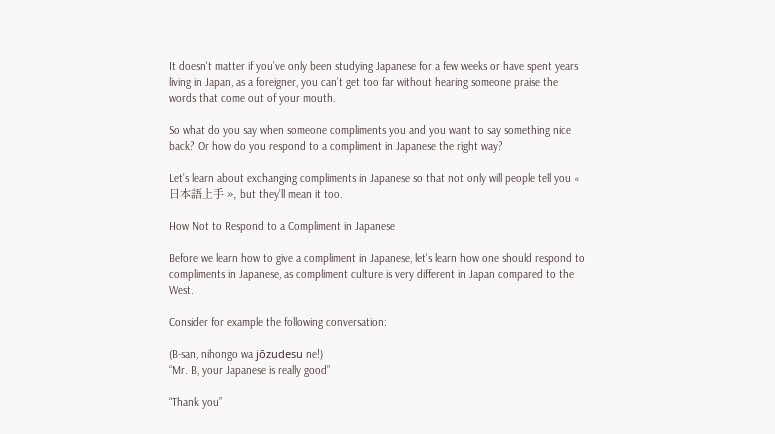It doesn't matter if you’ve only been studying Japanese for a few weeks or have spent years living in Japan, as a foreigner, you can’t get too far without hearing someone praise the words that come out of your mouth.

So what do you say when someone compliments you and you want to say something nice back? Or how do you respond to a compliment in Japanese the right way?

Let’s learn about exchanging compliments in Japanese so that not only will people tell you « 日本語上手 », but they’ll mean it too.

How Not to Respond to a Compliment in Japanese

Before we learn how to give a compliment in Japanese, let's learn how one should respond to compliments in Japanese, as compliment culture is very different in Japan compared to the West.

Consider for example the following conversation:

(B-san, nihongo wa jōzudesu ne!)
“Mr. B, your Japanese is really good”

“Thank you”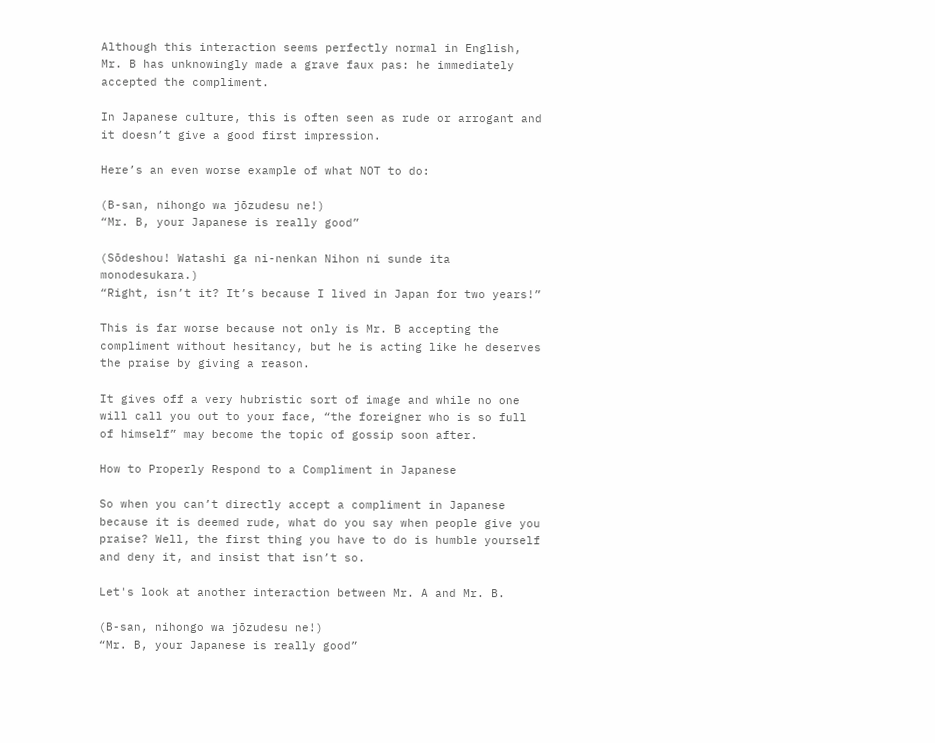Although this interaction seems perfectly normal in English, Mr. B has unknowingly made a grave faux pas: he immediately accepted the compliment.

In Japanese culture, this is often seen as rude or arrogant and it doesn’t give a good first impression.

Here’s an even worse example of what NOT to do:

(B-san, nihongo wa jōzudesu ne!)
“Mr. B, your Japanese is really good”

(Sōdeshou! Watashi ga ni-nenkan Nihon ni sunde ita monodesukara.)
“Right, isn’t it? It’s because I lived in Japan for two years!”

This is far worse because not only is Mr. B accepting the compliment without hesitancy, but he is acting like he deserves the praise by giving a reason.

It gives off a very hubristic sort of image and while no one will call you out to your face, “the foreigner who is so full of himself” may become the topic of gossip soon after.

How to Properly Respond to a Compliment in Japanese

So when you can’t directly accept a compliment in Japanese because it is deemed rude, what do you say when people give you praise? Well, the first thing you have to do is humble yourself and deny it, and insist that isn’t so.

Let's look at another interaction between Mr. A and Mr. B.

(B-san, nihongo wa jōzudesu ne!)
“Mr. B, your Japanese is really good”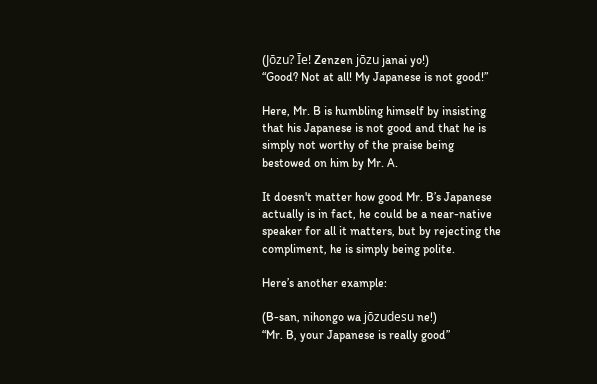(Jōzu? Īe! Zenzen jōzu janai yo!)
“Good? Not at all! My Japanese is not good!”

Here, Mr. B is humbling himself by insisting that his Japanese is not good and that he is simply not worthy of the praise being bestowed on him by Mr. A.

It doesn't matter how good Mr. B’s Japanese actually is in fact, he could be a near-native speaker for all it matters, but by rejecting the compliment, he is simply being polite.

Here’s another example:

(B-san, nihongo wa jōzudesu ne!)
“Mr. B, your Japanese is really good”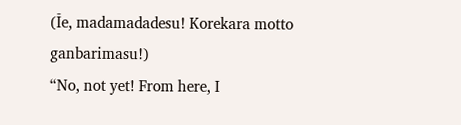(Īe, madamadadesu! Korekara motto ganbarimasu!)
“No, not yet! From here, I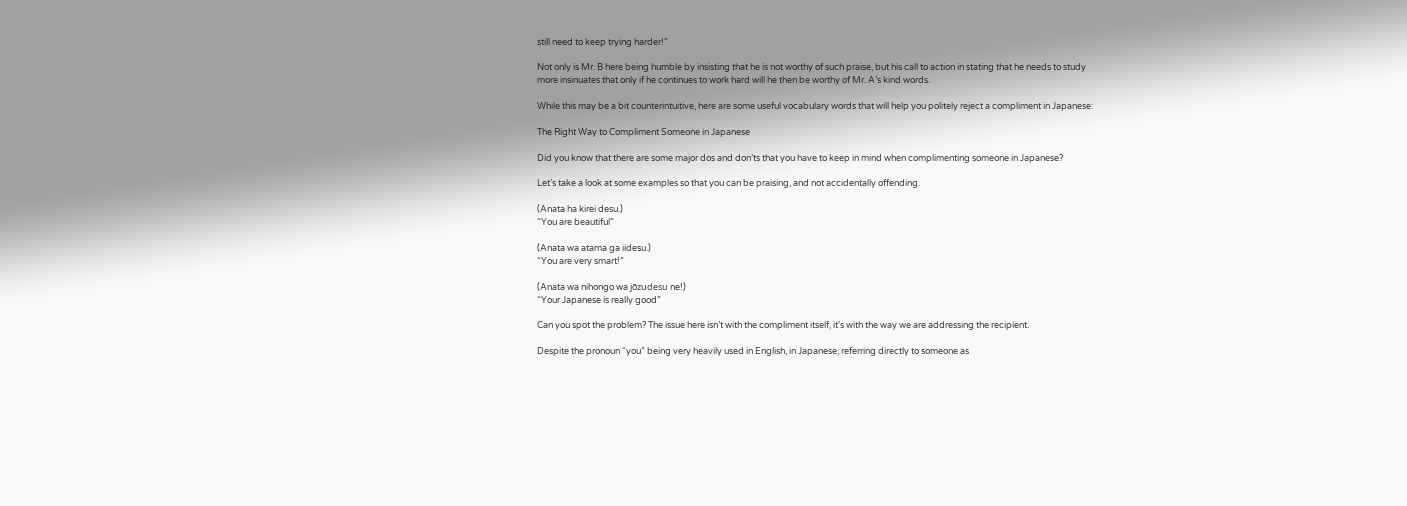still need to keep trying harder!”

Not only is Mr. B here being humble by insisting that he is not worthy of such praise, but his call to action in stating that he needs to study more insinuates that only if he continues to work hard will he then be worthy of Mr. A’s kind words.

While this may be a bit counterintuitive, here are some useful vocabulary words that will help you politely reject a compliment in Japanese:

The Right Way to Compliment Someone in Japanese

Did you know that there are some major dos and don’ts that you have to keep in mind when complimenting someone in Japanese?

Let’s take a look at some examples so that you can be praising, and not accidentally offending.

(Anata ha kirei desu.)
“You are beautiful”

(Anata wa atama ga iidesu.)
“You are very smart!”

(Anata wa nihongo wa jōzudesu ne!)
“Your Japanese is really good”

Can you spot the problem? The issue here isn’t with the compliment itself, it's with the way we are addressing the recipient.

Despite the pronoun “you” being very heavily used in English, in Japanese, referring directly to someone as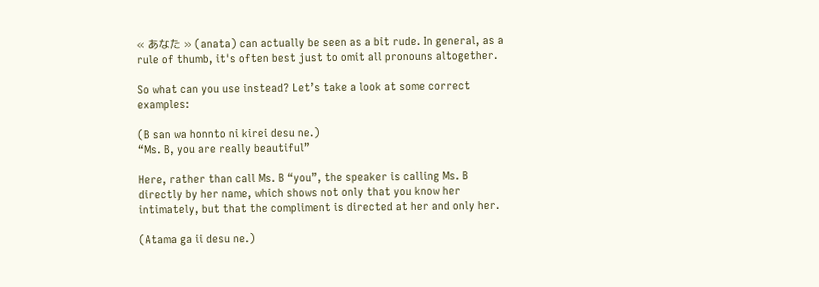« あなた » (anata) can actually be seen as a bit rude. In general, as a rule of thumb, it's often best just to omit all pronouns altogether.

So what can you use instead? Let’s take a look at some correct examples:

(B san wa honnto ni kirei desu ne.)
“Ms. B, you are really beautiful”

Here, rather than call Ms. B “you”, the speaker is calling Ms. B directly by her name, which shows not only that you know her intimately, but that the compliment is directed at her and only her.

(Atama ga ii desu ne.)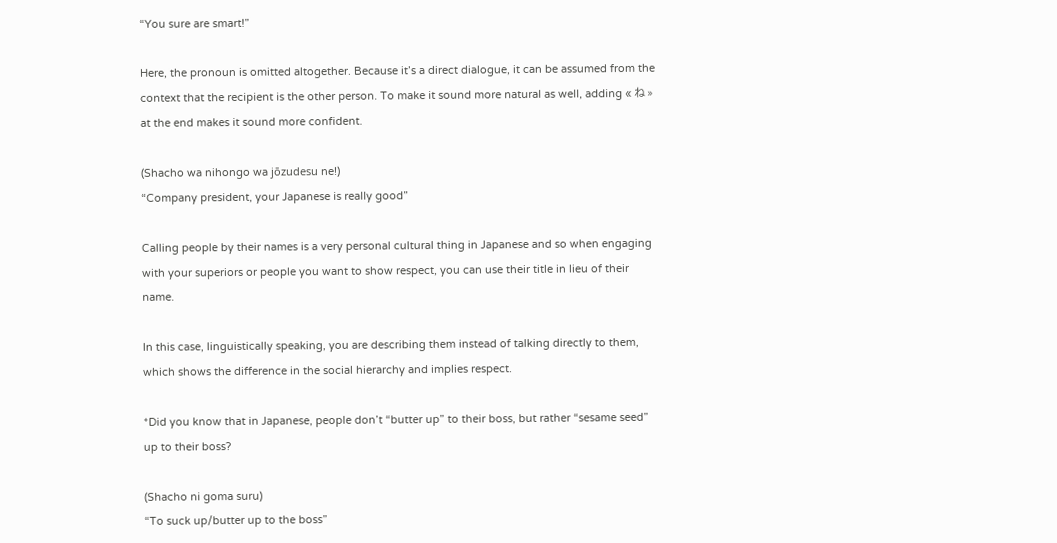“You sure are smart!”

Here, the pronoun is omitted altogether. Because it’s a direct dialogue, it can be assumed from the context that the recipient is the other person. To make it sound more natural as well, adding « ね » at the end makes it sound more confident.

(Shacho wa nihongo wa jōzudesu ne!)
“Company president, your Japanese is really good”

Calling people by their names is a very personal cultural thing in Japanese and so when engaging with your superiors or people you want to show respect, you can use their title in lieu of their name.

In this case, linguistically speaking, you are describing them instead of talking directly to them, which shows the difference in the social hierarchy and implies respect.

*Did you know that in Japanese, people don’t “butter up” to their boss, but rather “sesame seed” up to their boss?

(Shacho ni goma suru)
“To suck up/butter up to the boss”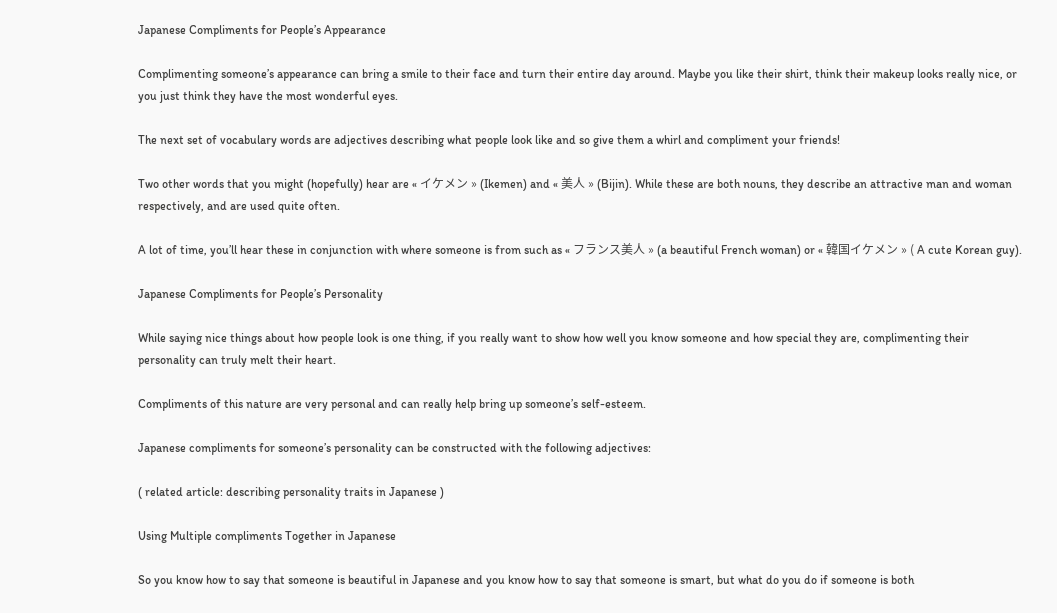Japanese Compliments for People’s Appearance

Complimenting someone’s appearance can bring a smile to their face and turn their entire day around. Maybe you like their shirt, think their makeup looks really nice, or you just think they have the most wonderful eyes.

The next set of vocabulary words are adjectives describing what people look like and so give them a whirl and compliment your friends!

Two other words that you might (hopefully) hear are « イケメン » (Ikemen) and « 美人 » (Bijin). While these are both nouns, they describe an attractive man and woman respectively, and are used quite often.

A lot of time, you’ll hear these in conjunction with where someone is from such as « フランス美人 » (a beautiful French woman) or « 韓国イケメン » ( A cute Korean guy).

Japanese Compliments for People’s Personality

While saying nice things about how people look is one thing, if you really want to show how well you know someone and how special they are, complimenting their personality can truly melt their heart.

Compliments of this nature are very personal and can really help bring up someone’s self-esteem.

Japanese compliments for someone’s personality can be constructed with the following adjectives:

( related article: describing personality traits in Japanese )

Using Multiple compliments Together in Japanese

So you know how to say that someone is beautiful in Japanese and you know how to say that someone is smart, but what do you do if someone is both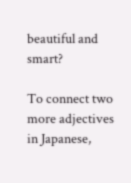beautiful and smart?

To connect two more adjectives in Japanese,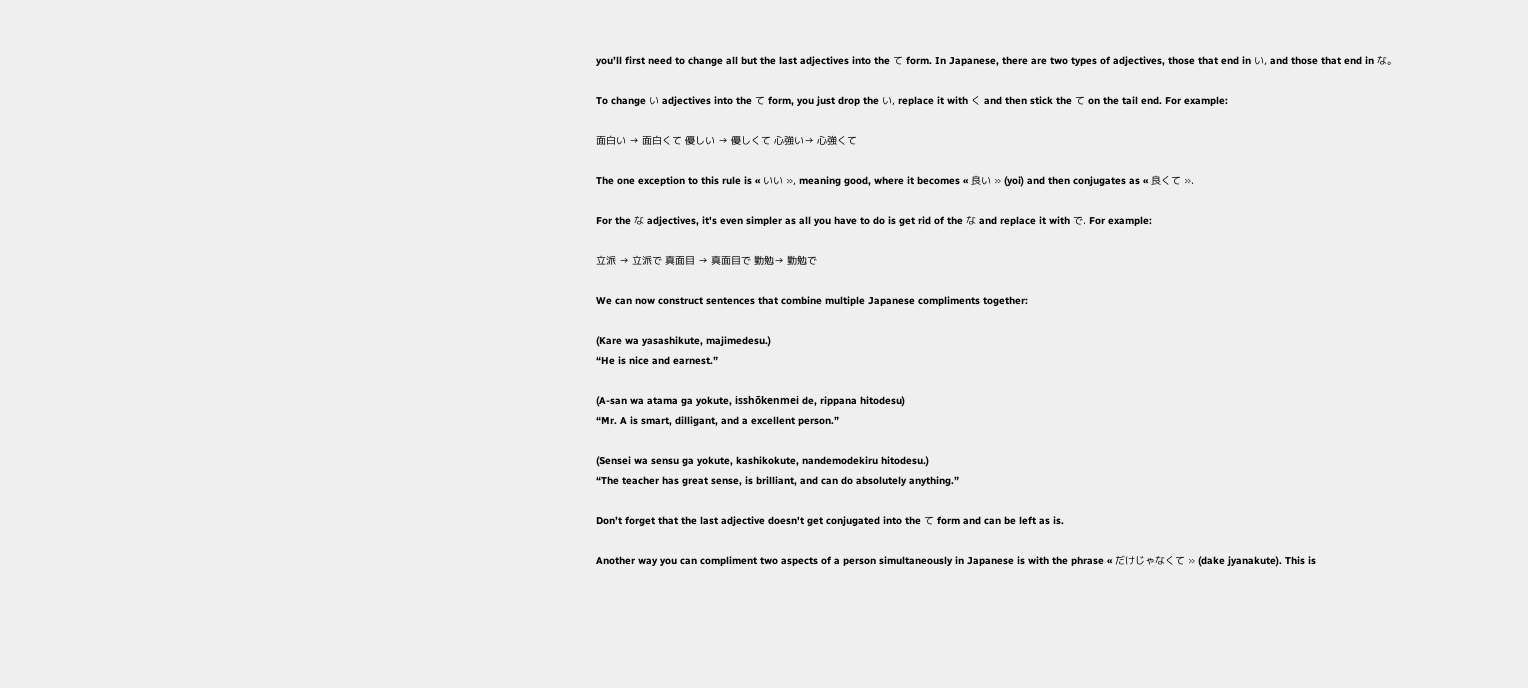you’ll first need to change all but the last adjectives into the て form. In Japanese, there are two types of adjectives, those that end in い, and those that end in な。

To change い adjectives into the て form, you just drop the い, replace it with く and then stick the て on the tail end. For example:

面白い → 面白くて 優しい → 優しくて 心強い→ 心強くて

The one exception to this rule is « いい », meaning good, where it becomes « 良い » (yoi) and then conjugates as « 良くて ».

For the な adjectives, it's even simpler as all you have to do is get rid of the な and replace it with で. For example:

立派 → 立派で 真面目 → 真面目で 勤勉→ 勤勉で

We can now construct sentences that combine multiple Japanese compliments together:

(Kare wa yasashikute, majimedesu.)
“He is nice and earnest.”

(A-san wa atama ga yokute, isshōkenmei de, rippana hitodesu)
“Mr. A is smart, dilligant, and a excellent person.”

(Sensei wa sensu ga yokute, kashikokute, nandemodekiru hitodesu.)
“The teacher has great sense, is brilliant, and can do absolutely anything.”

Don’t forget that the last adjective doesn't get conjugated into the て form and can be left as is.

Another way you can compliment two aspects of a person simultaneously in Japanese is with the phrase « だけじゃなくて » (dake jyanakute). This is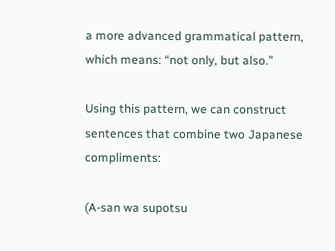a more advanced grammatical pattern, which means: “not only, but also.”

Using this pattern, we can construct sentences that combine two Japanese compliments:

(A-san wa supotsu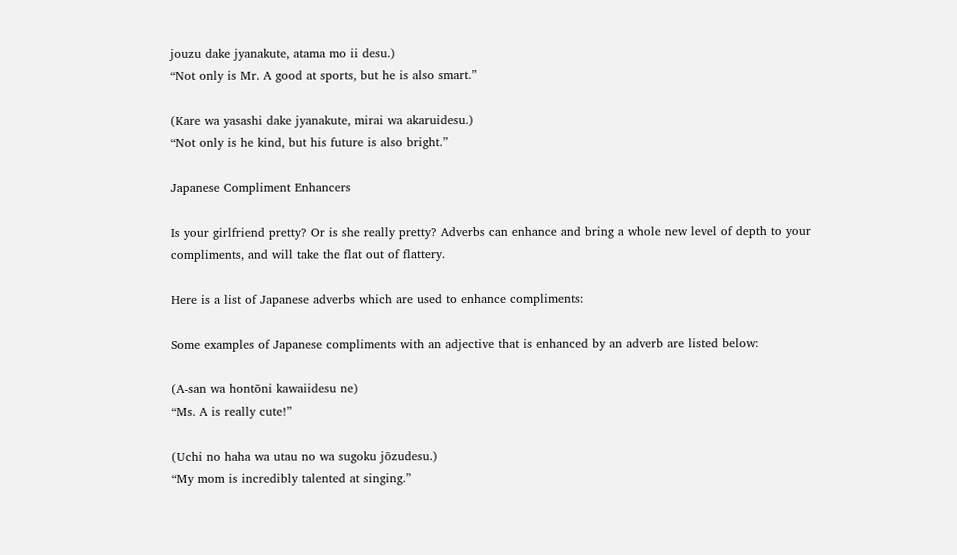jouzu dake jyanakute, atama mo ii desu.)
“Not only is Mr. A good at sports, but he is also smart.”

(Kare wa yasashi dake jyanakute, mirai wa akaruidesu.)
“Not only is he kind, but his future is also bright.”

Japanese Compliment Enhancers

Is your girlfriend pretty? Or is she really pretty? Adverbs can enhance and bring a whole new level of depth to your compliments, and will take the flat out of flattery.

Here is a list of Japanese adverbs which are used to enhance compliments:

Some examples of Japanese compliments with an adjective that is enhanced by an adverb are listed below:

(A-san wa hontōni kawaiidesu ne)
“Ms. A is really cute!”

(Uchi no haha wa utau no wa sugoku jōzudesu.)
“My mom is incredibly talented at singing.”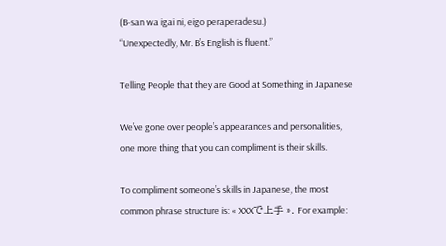(B-san wa igai ni, eigo peraperadesu.)
“Unexpectedly, Mr. B’s English is fluent.”

Telling People that they are Good at Something in Japanese

We’ve gone over people’s appearances and personalities, one more thing that you can compliment is their skills.

To compliment someone’s skills in Japanese, the most common phrase structure is: « XXXで上手 ». For example: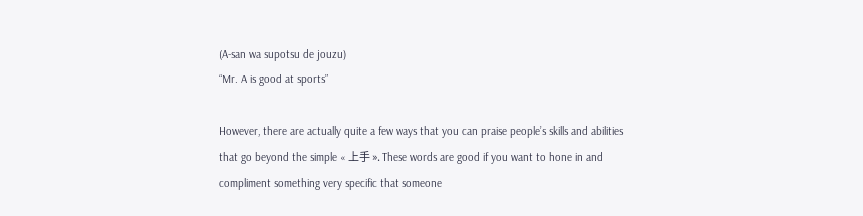(A-san wa supotsu de jouzu)
“Mr. A is good at sports”

However, there are actually quite a few ways that you can praise people’s skills and abilities that go beyond the simple « 上手 ». These words are good if you want to hone in and compliment something very specific that someone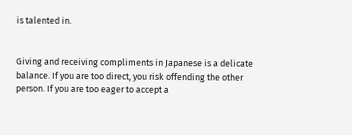is talented in.


Giving and receiving compliments in Japanese is a delicate balance. If you are too direct, you risk offending the other person. If you are too eager to accept a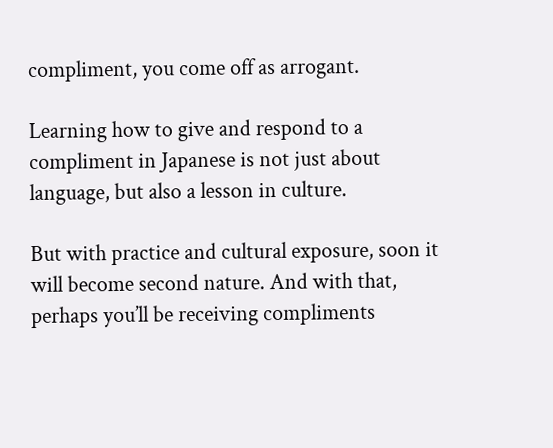compliment, you come off as arrogant.

Learning how to give and respond to a compliment in Japanese is not just about language, but also a lesson in culture.

But with practice and cultural exposure, soon it will become second nature. And with that, perhaps you’ll be receiving compliments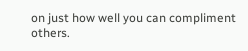on just how well you can compliment others.